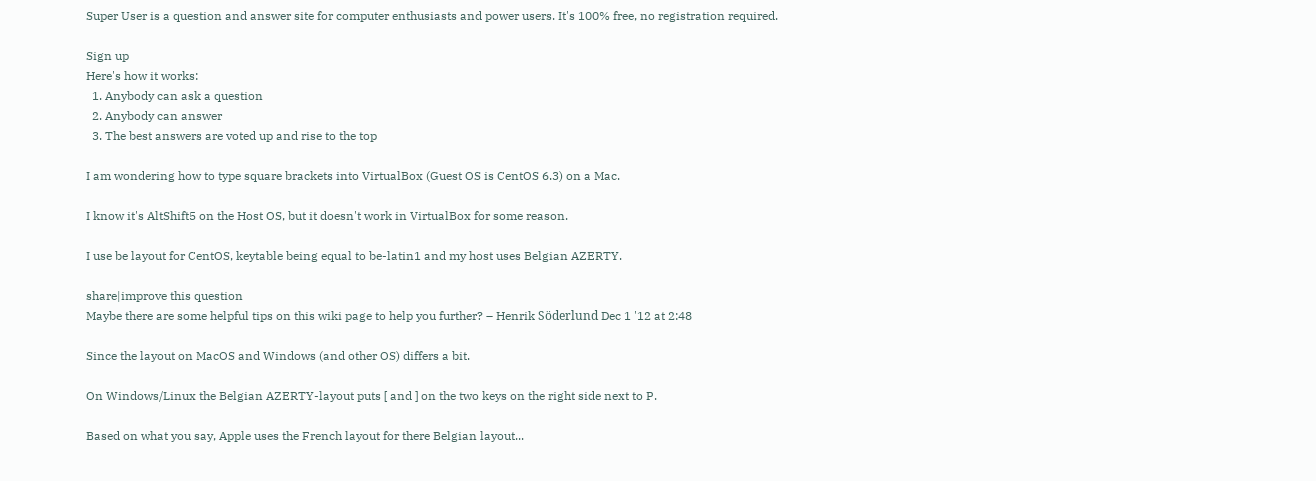Super User is a question and answer site for computer enthusiasts and power users. It's 100% free, no registration required.

Sign up
Here's how it works:
  1. Anybody can ask a question
  2. Anybody can answer
  3. The best answers are voted up and rise to the top

I am wondering how to type square brackets into VirtualBox (Guest OS is CentOS 6.3) on a Mac.

I know it's AltShift5 on the Host OS, but it doesn't work in VirtualBox for some reason.

I use be layout for CentOS, keytable being equal to be-latin1 and my host uses Belgian AZERTY.

share|improve this question
Maybe there are some helpful tips on this wiki page to help you further? – Henrik Söderlund Dec 1 '12 at 2:48

Since the layout on MacOS and Windows (and other OS) differs a bit.

On Windows/Linux the Belgian AZERTY-layout puts [ and ] on the two keys on the right side next to P.

Based on what you say, Apple uses the French layout for there Belgian layout...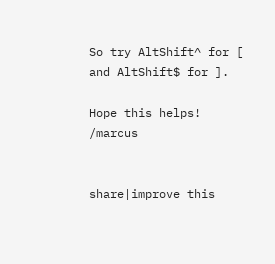So try AltShift^ for [ and AltShift$ for ].

Hope this helps! /marcus


share|improve this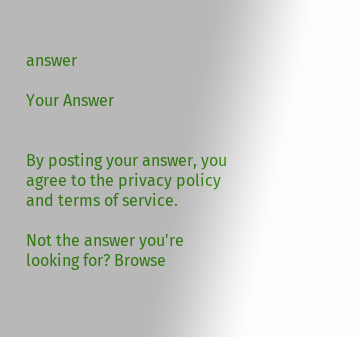answer

Your Answer


By posting your answer, you agree to the privacy policy and terms of service.

Not the answer you're looking for? Browse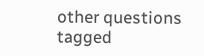other questions tagged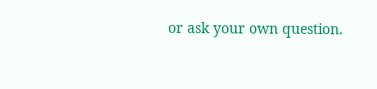or ask your own question.